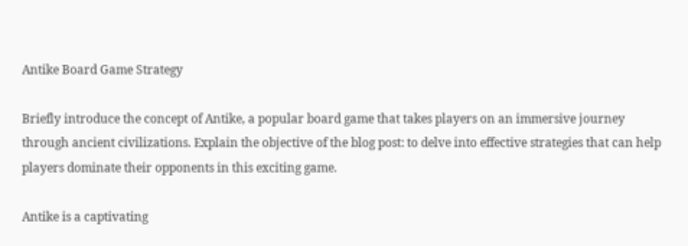Antike Board Game Strategy

Briefly introduce the concept of Antike, a popular board game that takes players on an immersive journey through ancient civilizations. Explain the objective of the blog post: to delve into effective strategies that can help players dominate their opponents in this exciting game.

Antike is a captivating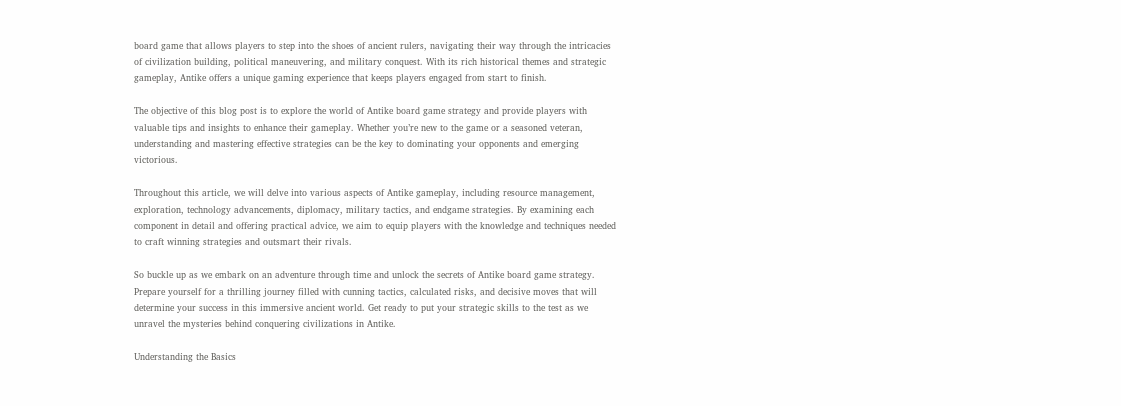board game that allows players to step into the shoes of ancient rulers, navigating their way through the intricacies of civilization building, political maneuvering, and military conquest. With its rich historical themes and strategic gameplay, Antike offers a unique gaming experience that keeps players engaged from start to finish.

The objective of this blog post is to explore the world of Antike board game strategy and provide players with valuable tips and insights to enhance their gameplay. Whether you’re new to the game or a seasoned veteran, understanding and mastering effective strategies can be the key to dominating your opponents and emerging victorious.

Throughout this article, we will delve into various aspects of Antike gameplay, including resource management, exploration, technology advancements, diplomacy, military tactics, and endgame strategies. By examining each component in detail and offering practical advice, we aim to equip players with the knowledge and techniques needed to craft winning strategies and outsmart their rivals.

So buckle up as we embark on an adventure through time and unlock the secrets of Antike board game strategy. Prepare yourself for a thrilling journey filled with cunning tactics, calculated risks, and decisive moves that will determine your success in this immersive ancient world. Get ready to put your strategic skills to the test as we unravel the mysteries behind conquering civilizations in Antike.

Understanding the Basics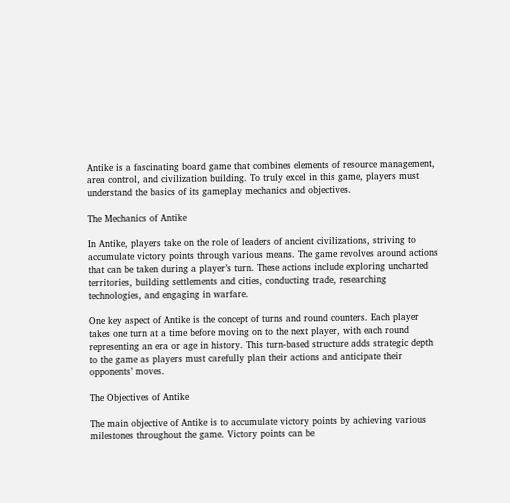Antike is a fascinating board game that combines elements of resource management, area control, and civilization building. To truly excel in this game, players must understand the basics of its gameplay mechanics and objectives.

The Mechanics of Antike

In Antike, players take on the role of leaders of ancient civilizations, striving to accumulate victory points through various means. The game revolves around actions that can be taken during a player’s turn. These actions include exploring uncharted territories, building settlements and cities, conducting trade, researching technologies, and engaging in warfare.

One key aspect of Antike is the concept of turns and round counters. Each player takes one turn at a time before moving on to the next player, with each round representing an era or age in history. This turn-based structure adds strategic depth to the game as players must carefully plan their actions and anticipate their opponents’ moves.

The Objectives of Antike

The main objective of Antike is to accumulate victory points by achieving various milestones throughout the game. Victory points can be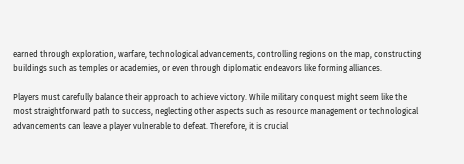earned through exploration, warfare, technological advancements, controlling regions on the map, constructing buildings such as temples or academies, or even through diplomatic endeavors like forming alliances.

Players must carefully balance their approach to achieve victory. While military conquest might seem like the most straightforward path to success, neglecting other aspects such as resource management or technological advancements can leave a player vulnerable to defeat. Therefore, it is crucial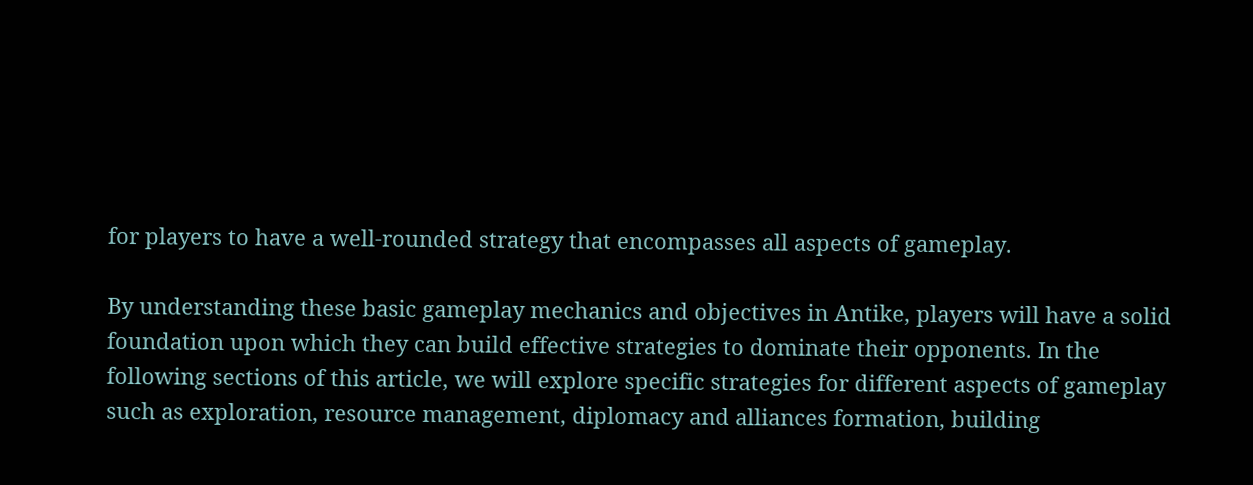for players to have a well-rounded strategy that encompasses all aspects of gameplay.

By understanding these basic gameplay mechanics and objectives in Antike, players will have a solid foundation upon which they can build effective strategies to dominate their opponents. In the following sections of this article, we will explore specific strategies for different aspects of gameplay such as exploration, resource management, diplomacy and alliances formation, building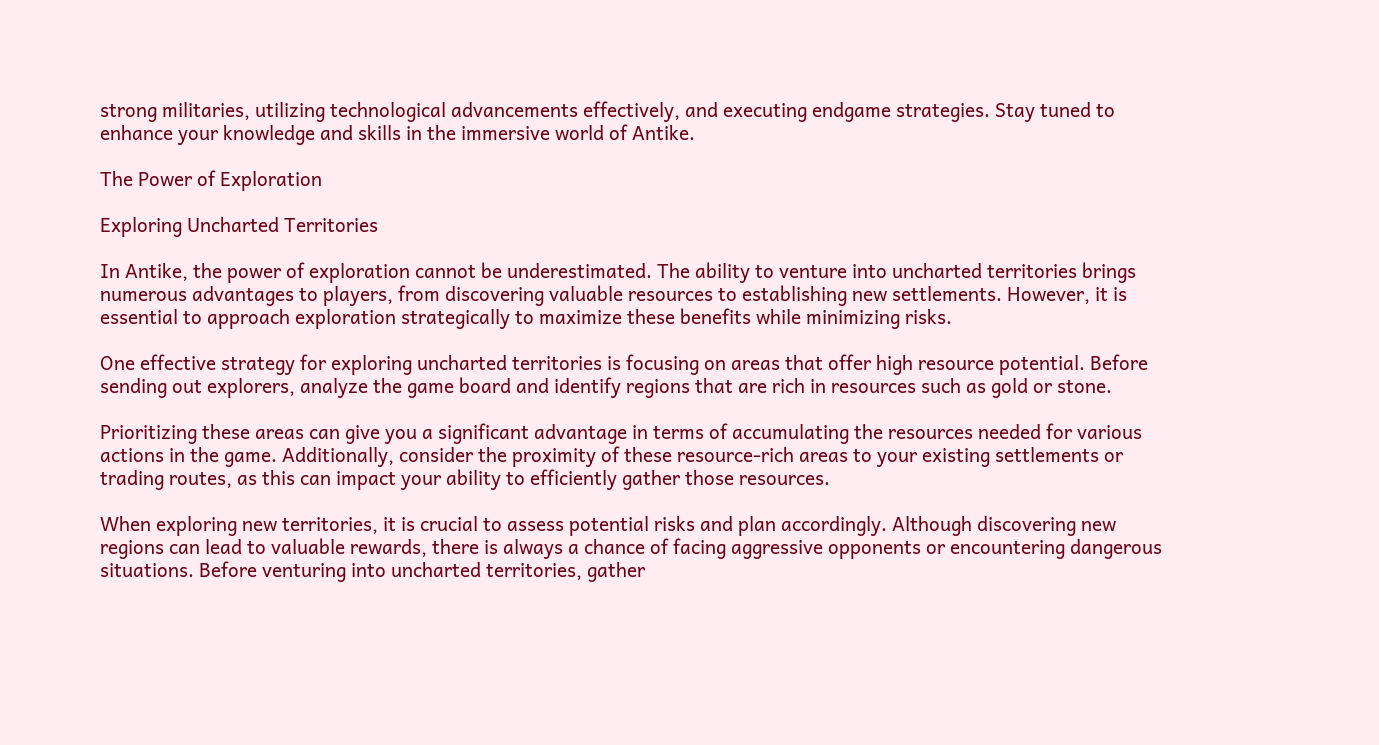strong militaries, utilizing technological advancements effectively, and executing endgame strategies. Stay tuned to enhance your knowledge and skills in the immersive world of Antike.

The Power of Exploration

Exploring Uncharted Territories

In Antike, the power of exploration cannot be underestimated. The ability to venture into uncharted territories brings numerous advantages to players, from discovering valuable resources to establishing new settlements. However, it is essential to approach exploration strategically to maximize these benefits while minimizing risks.

One effective strategy for exploring uncharted territories is focusing on areas that offer high resource potential. Before sending out explorers, analyze the game board and identify regions that are rich in resources such as gold or stone.

Prioritizing these areas can give you a significant advantage in terms of accumulating the resources needed for various actions in the game. Additionally, consider the proximity of these resource-rich areas to your existing settlements or trading routes, as this can impact your ability to efficiently gather those resources.

When exploring new territories, it is crucial to assess potential risks and plan accordingly. Although discovering new regions can lead to valuable rewards, there is always a chance of facing aggressive opponents or encountering dangerous situations. Before venturing into uncharted territories, gather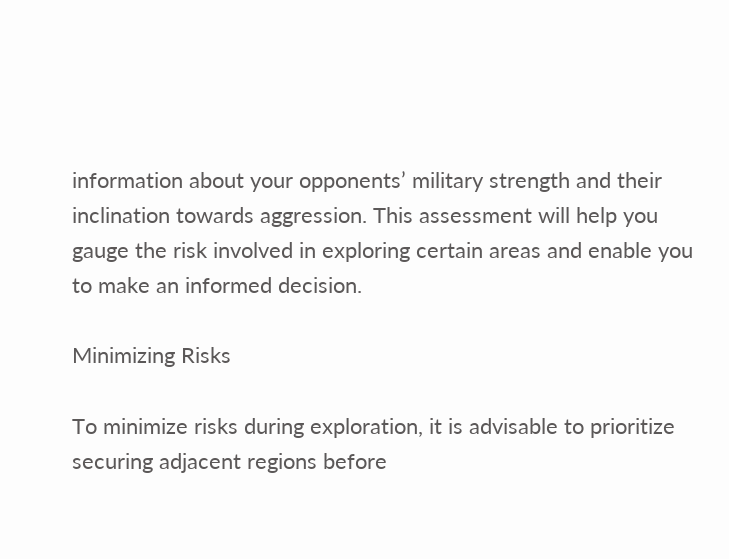information about your opponents’ military strength and their inclination towards aggression. This assessment will help you gauge the risk involved in exploring certain areas and enable you to make an informed decision.

Minimizing Risks

To minimize risks during exploration, it is advisable to prioritize securing adjacent regions before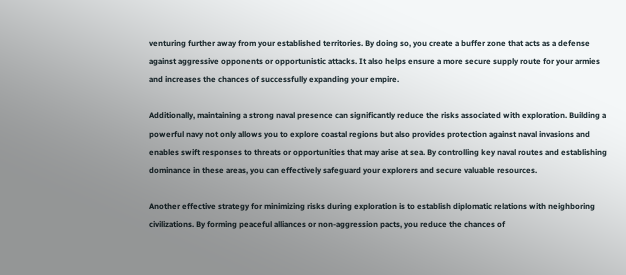venturing further away from your established territories. By doing so, you create a buffer zone that acts as a defense against aggressive opponents or opportunistic attacks. It also helps ensure a more secure supply route for your armies and increases the chances of successfully expanding your empire.

Additionally, maintaining a strong naval presence can significantly reduce the risks associated with exploration. Building a powerful navy not only allows you to explore coastal regions but also provides protection against naval invasions and enables swift responses to threats or opportunities that may arise at sea. By controlling key naval routes and establishing dominance in these areas, you can effectively safeguard your explorers and secure valuable resources.

Another effective strategy for minimizing risks during exploration is to establish diplomatic relations with neighboring civilizations. By forming peaceful alliances or non-aggression pacts, you reduce the chances of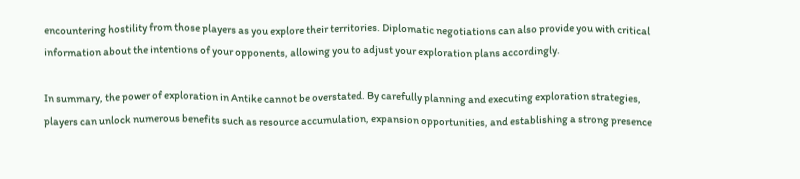encountering hostility from those players as you explore their territories. Diplomatic negotiations can also provide you with critical information about the intentions of your opponents, allowing you to adjust your exploration plans accordingly.

In summary, the power of exploration in Antike cannot be overstated. By carefully planning and executing exploration strategies, players can unlock numerous benefits such as resource accumulation, expansion opportunities, and establishing a strong presence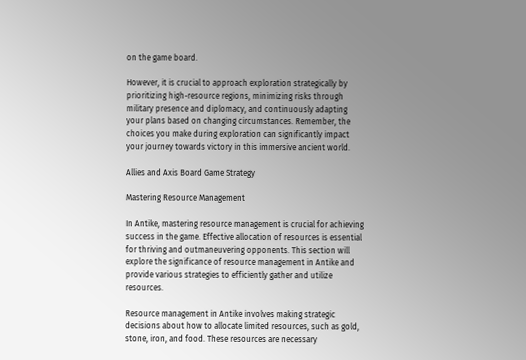on the game board.

However, it is crucial to approach exploration strategically by prioritizing high-resource regions, minimizing risks through military presence and diplomacy, and continuously adapting your plans based on changing circumstances. Remember, the choices you make during exploration can significantly impact your journey towards victory in this immersive ancient world.

Allies and Axis Board Game Strategy

Mastering Resource Management

In Antike, mastering resource management is crucial for achieving success in the game. Effective allocation of resources is essential for thriving and outmaneuvering opponents. This section will explore the significance of resource management in Antike and provide various strategies to efficiently gather and utilize resources.

Resource management in Antike involves making strategic decisions about how to allocate limited resources, such as gold, stone, iron, and food. These resources are necessary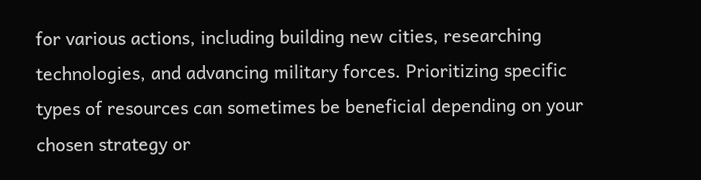for various actions, including building new cities, researching technologies, and advancing military forces. Prioritizing specific types of resources can sometimes be beneficial depending on your chosen strategy or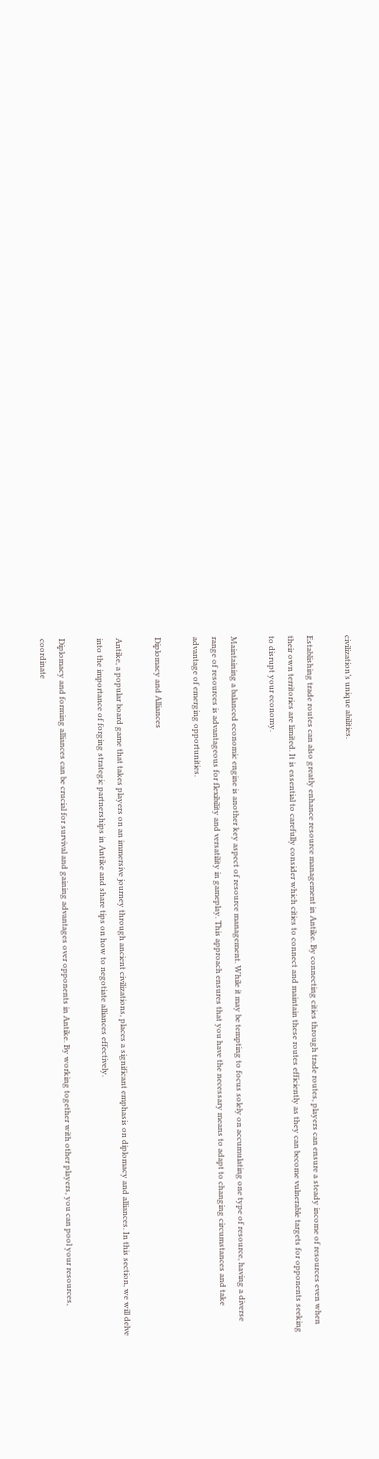civilization’s unique abilities.

Establishing trade routes can also greatly enhance resource management in Antike. By connecting cities through trade routes, players can ensure a steady income of resources even when their own territories are limited. It is essential to carefully consider which cities to connect and maintain these routes efficiently as they can become vulnerable targets for opponents seeking to disrupt your economy.

Maintaining a balanced economic engine is another key aspect of resource management. While it may be tempting to focus solely on accumulating one type of resource, having a diverse range of resources is advantageous for flexibility and versatility in gameplay. This approach ensures that you have the necessary means to adapt to changing circumstances and take advantage of emerging opportunities.

Diplomacy and Alliances

Antike, a popular board game that takes players on an immersive journey through ancient civilizations, places a significant emphasis on diplomacy and alliances. In this section, we will delve into the importance of forging strategic partnerships in Antike and share tips on how to negotiate alliances effectively.

Diplomacy and forming alliances can be crucial for survival and gaining advantages over opponents in Antike. By working together with other players, you can pool your resources, coordinate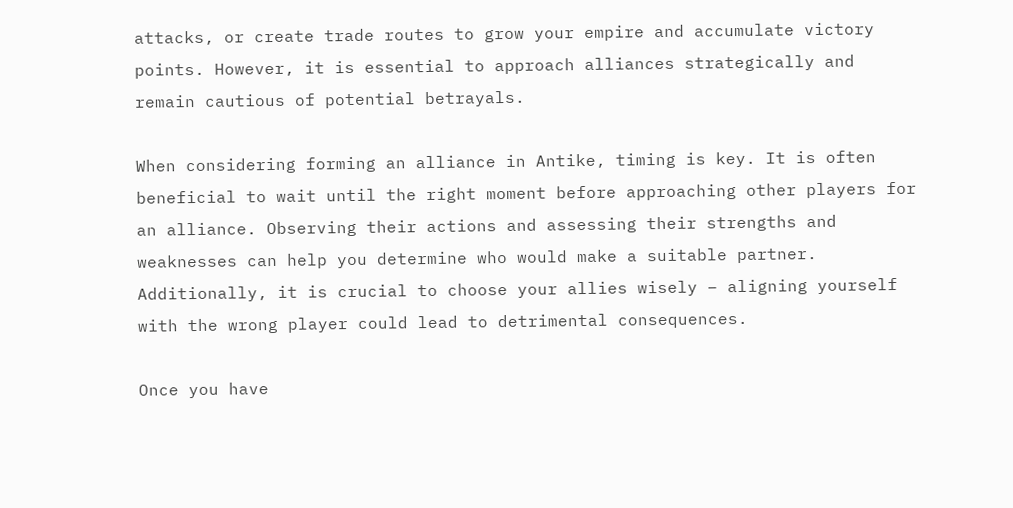attacks, or create trade routes to grow your empire and accumulate victory points. However, it is essential to approach alliances strategically and remain cautious of potential betrayals.

When considering forming an alliance in Antike, timing is key. It is often beneficial to wait until the right moment before approaching other players for an alliance. Observing their actions and assessing their strengths and weaknesses can help you determine who would make a suitable partner. Additionally, it is crucial to choose your allies wisely – aligning yourself with the wrong player could lead to detrimental consequences.

Once you have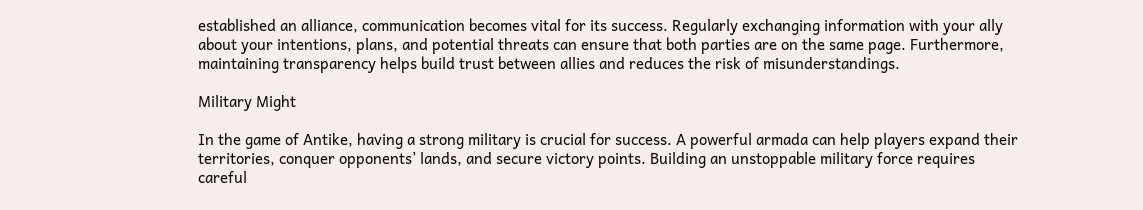established an alliance, communication becomes vital for its success. Regularly exchanging information with your ally about your intentions, plans, and potential threats can ensure that both parties are on the same page. Furthermore, maintaining transparency helps build trust between allies and reduces the risk of misunderstandings.

Military Might

In the game of Antike, having a strong military is crucial for success. A powerful armada can help players expand their territories, conquer opponents’ lands, and secure victory points. Building an unstoppable military force requires careful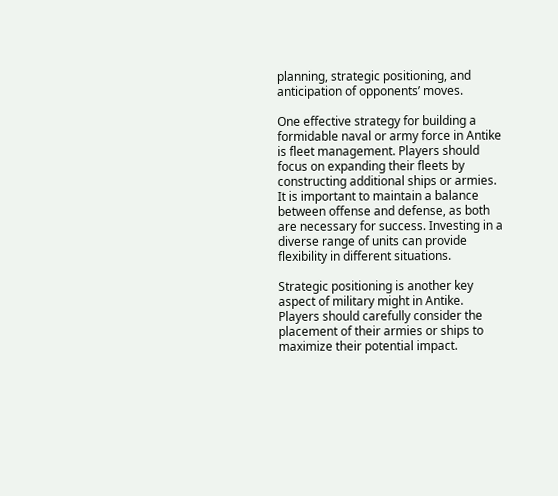planning, strategic positioning, and anticipation of opponents’ moves.

One effective strategy for building a formidable naval or army force in Antike is fleet management. Players should focus on expanding their fleets by constructing additional ships or armies. It is important to maintain a balance between offense and defense, as both are necessary for success. Investing in a diverse range of units can provide flexibility in different situations.

Strategic positioning is another key aspect of military might in Antike. Players should carefully consider the placement of their armies or ships to maximize their potential impact.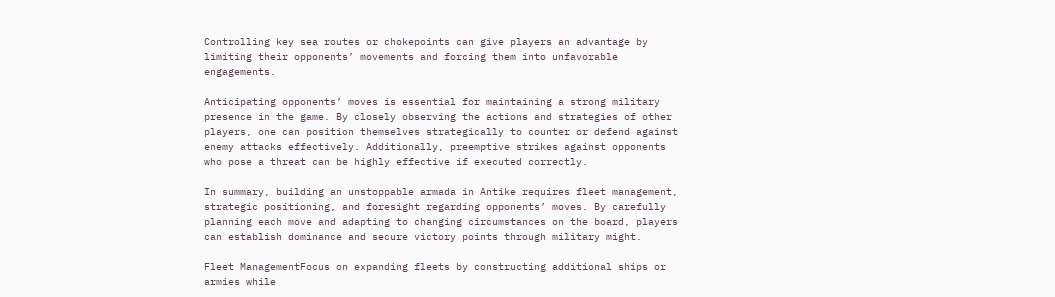Controlling key sea routes or chokepoints can give players an advantage by limiting their opponents’ movements and forcing them into unfavorable engagements.

Anticipating opponents’ moves is essential for maintaining a strong military presence in the game. By closely observing the actions and strategies of other players, one can position themselves strategically to counter or defend against enemy attacks effectively. Additionally, preemptive strikes against opponents who pose a threat can be highly effective if executed correctly.

In summary, building an unstoppable armada in Antike requires fleet management, strategic positioning, and foresight regarding opponents’ moves. By carefully planning each move and adapting to changing circumstances on the board, players can establish dominance and secure victory points through military might.

Fleet ManagementFocus on expanding fleets by constructing additional ships or armies while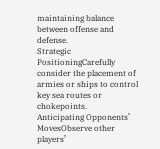maintaining balance between offense and defense.
Strategic PositioningCarefully consider the placement of armies or ships to control key sea routes or chokepoints.
Anticipating Opponents’ MovesObserve other players’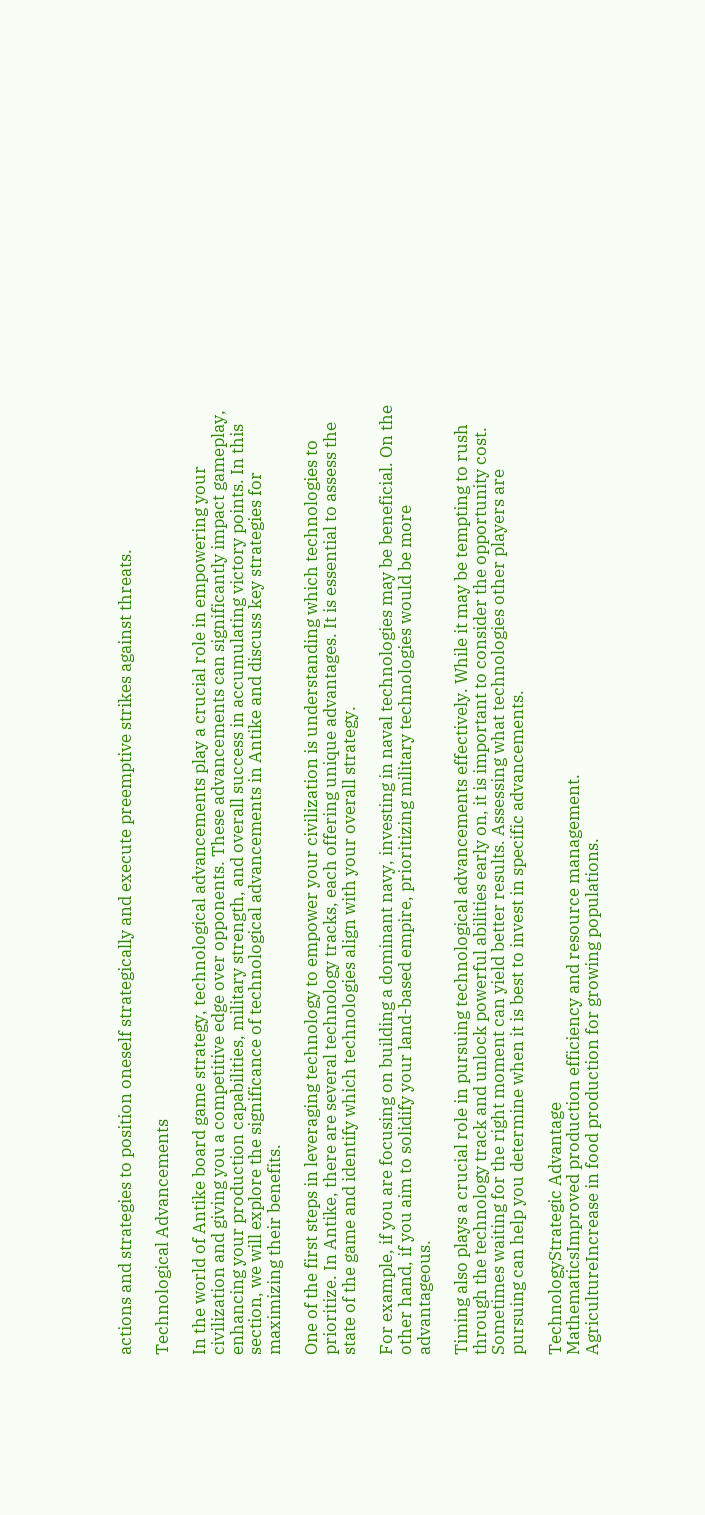actions and strategies to position oneself strategically and execute preemptive strikes against threats.

Technological Advancements

In the world of Antike board game strategy, technological advancements play a crucial role in empowering your civilization and giving you a competitive edge over opponents. These advancements can significantly impact gameplay, enhancing your production capabilities, military strength, and overall success in accumulating victory points. In this section, we will explore the significance of technological advancements in Antike and discuss key strategies for maximizing their benefits.

One of the first steps in leveraging technology to empower your civilization is understanding which technologies to prioritize. In Antike, there are several technology tracks, each offering unique advantages. It is essential to assess the state of the game and identify which technologies align with your overall strategy.

For example, if you are focusing on building a dominant navy, investing in naval technologies may be beneficial. On the other hand, if you aim to solidify your land-based empire, prioritizing military technologies would be more advantageous.

Timing also plays a crucial role in pursuing technological advancements effectively. While it may be tempting to rush through the technology track and unlock powerful abilities early on, it is important to consider the opportunity cost. Sometimes waiting for the right moment can yield better results. Assessing what technologies other players are pursuing can help you determine when it is best to invest in specific advancements.

TechnologyStrategic Advantage
MathematicsImproved production efficiency and resource management.
AgricultureIncrease in food production for growing populations.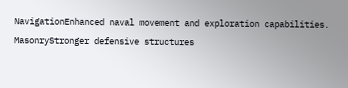NavigationEnhanced naval movement and exploration capabilities.
MasonryStronger defensive structures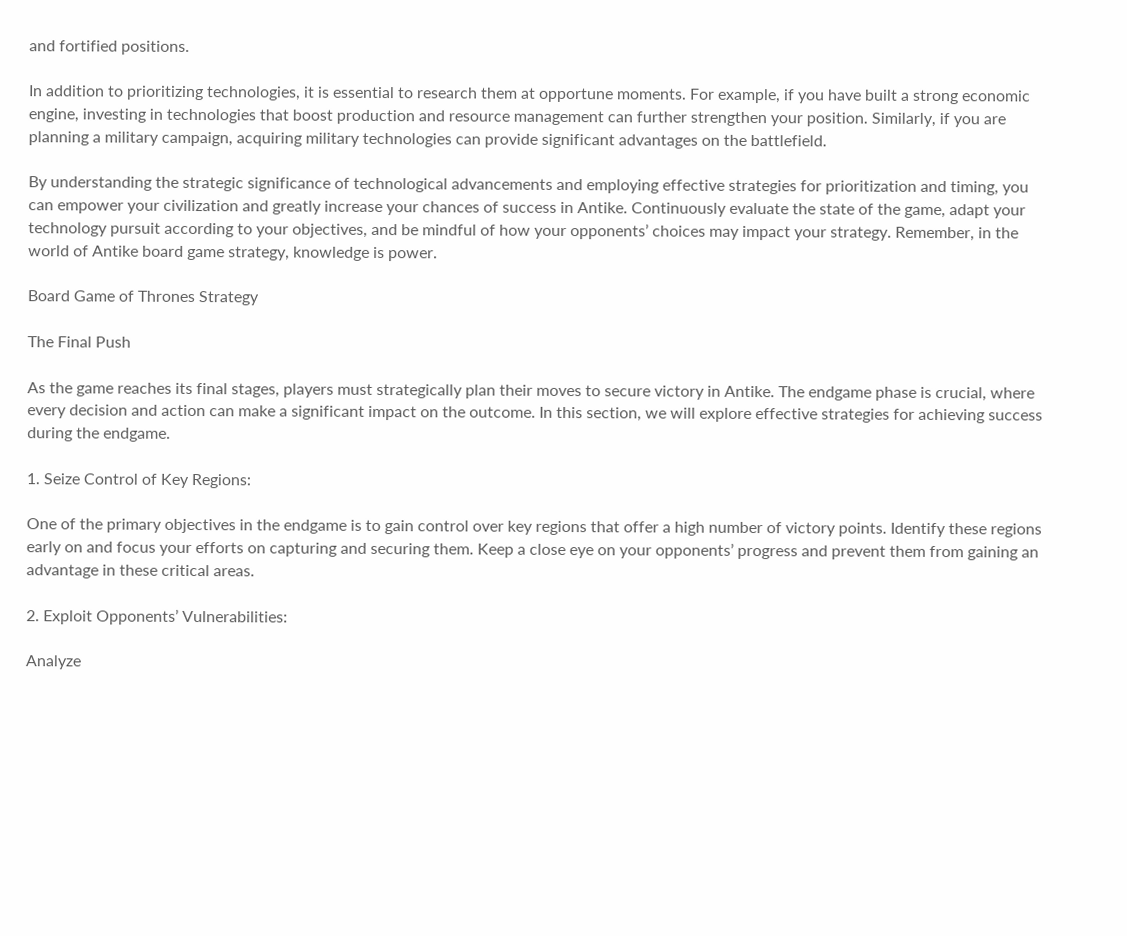and fortified positions.

In addition to prioritizing technologies, it is essential to research them at opportune moments. For example, if you have built a strong economic engine, investing in technologies that boost production and resource management can further strengthen your position. Similarly, if you are planning a military campaign, acquiring military technologies can provide significant advantages on the battlefield.

By understanding the strategic significance of technological advancements and employing effective strategies for prioritization and timing, you can empower your civilization and greatly increase your chances of success in Antike. Continuously evaluate the state of the game, adapt your technology pursuit according to your objectives, and be mindful of how your opponents’ choices may impact your strategy. Remember, in the world of Antike board game strategy, knowledge is power.

Board Game of Thrones Strategy

The Final Push

As the game reaches its final stages, players must strategically plan their moves to secure victory in Antike. The endgame phase is crucial, where every decision and action can make a significant impact on the outcome. In this section, we will explore effective strategies for achieving success during the endgame.

1. Seize Control of Key Regions:

One of the primary objectives in the endgame is to gain control over key regions that offer a high number of victory points. Identify these regions early on and focus your efforts on capturing and securing them. Keep a close eye on your opponents’ progress and prevent them from gaining an advantage in these critical areas.

2. Exploit Opponents’ Vulnerabilities:

Analyze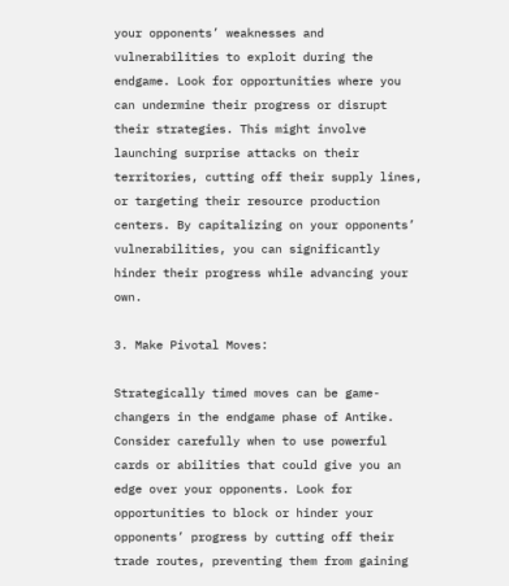your opponents’ weaknesses and vulnerabilities to exploit during the endgame. Look for opportunities where you can undermine their progress or disrupt their strategies. This might involve launching surprise attacks on their territories, cutting off their supply lines, or targeting their resource production centers. By capitalizing on your opponents’ vulnerabilities, you can significantly hinder their progress while advancing your own.

3. Make Pivotal Moves:

Strategically timed moves can be game-changers in the endgame phase of Antike. Consider carefully when to use powerful cards or abilities that could give you an edge over your opponents. Look for opportunities to block or hinder your opponents’ progress by cutting off their trade routes, preventing them from gaining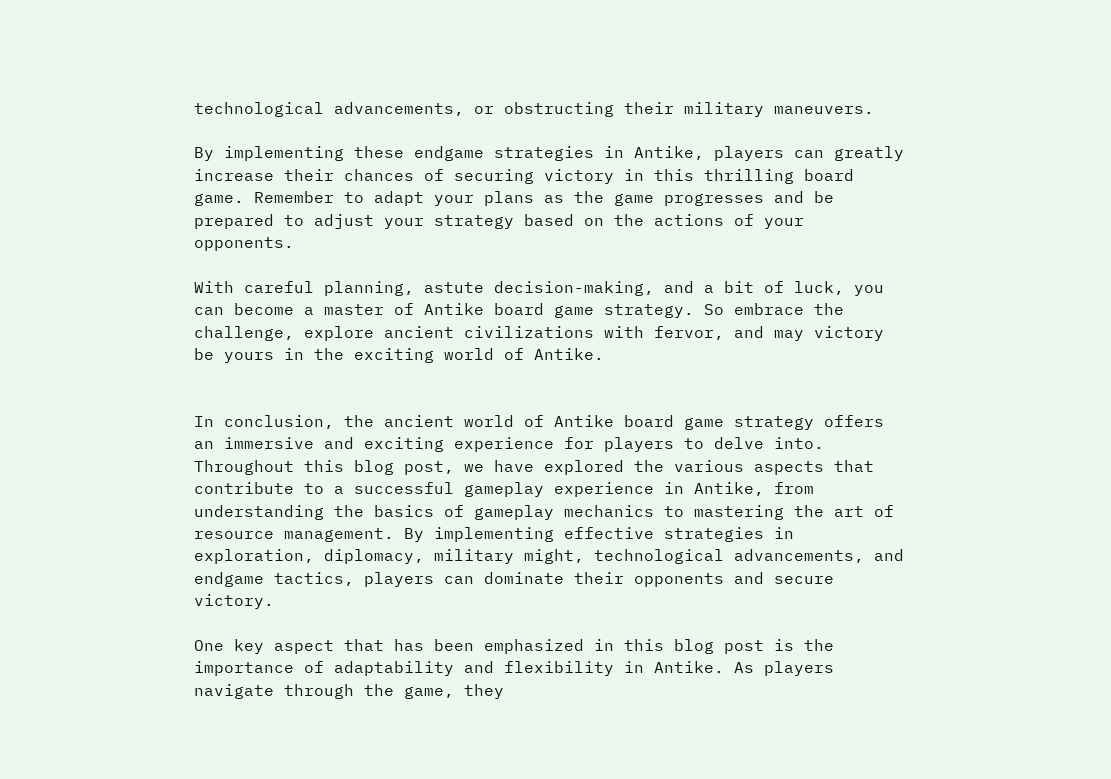technological advancements, or obstructing their military maneuvers.

By implementing these endgame strategies in Antike, players can greatly increase their chances of securing victory in this thrilling board game. Remember to adapt your plans as the game progresses and be prepared to adjust your strategy based on the actions of your opponents.

With careful planning, astute decision-making, and a bit of luck, you can become a master of Antike board game strategy. So embrace the challenge, explore ancient civilizations with fervor, and may victory be yours in the exciting world of Antike.


In conclusion, the ancient world of Antike board game strategy offers an immersive and exciting experience for players to delve into. Throughout this blog post, we have explored the various aspects that contribute to a successful gameplay experience in Antike, from understanding the basics of gameplay mechanics to mastering the art of resource management. By implementing effective strategies in exploration, diplomacy, military might, technological advancements, and endgame tactics, players can dominate their opponents and secure victory.

One key aspect that has been emphasized in this blog post is the importance of adaptability and flexibility in Antike. As players navigate through the game, they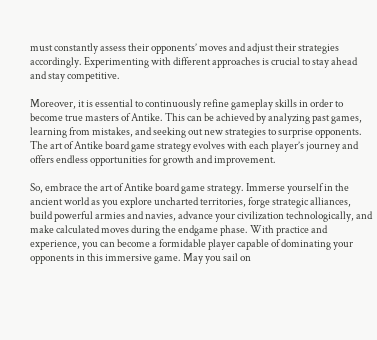must constantly assess their opponents’ moves and adjust their strategies accordingly. Experimenting with different approaches is crucial to stay ahead and stay competitive.

Moreover, it is essential to continuously refine gameplay skills in order to become true masters of Antike. This can be achieved by analyzing past games, learning from mistakes, and seeking out new strategies to surprise opponents. The art of Antike board game strategy evolves with each player’s journey and offers endless opportunities for growth and improvement.

So, embrace the art of Antike board game strategy. Immerse yourself in the ancient world as you explore uncharted territories, forge strategic alliances, build powerful armies and navies, advance your civilization technologically, and make calculated moves during the endgame phase. With practice and experience, you can become a formidable player capable of dominating your opponents in this immersive game. May you sail on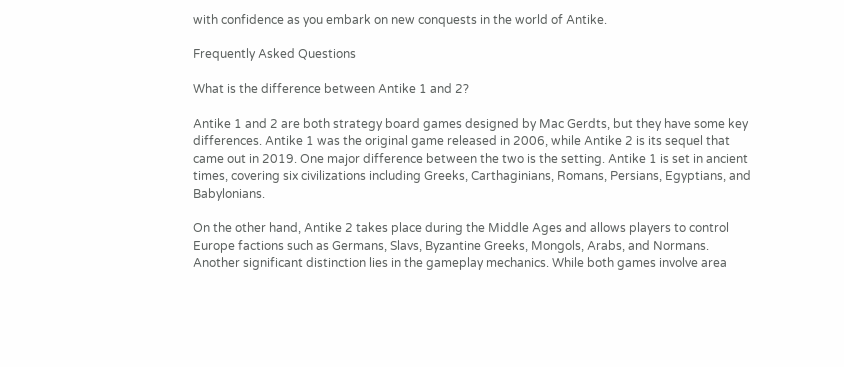with confidence as you embark on new conquests in the world of Antike.

Frequently Asked Questions

What is the difference between Antike 1 and 2?

Antike 1 and 2 are both strategy board games designed by Mac Gerdts, but they have some key differences. Antike 1 was the original game released in 2006, while Antike 2 is its sequel that came out in 2019. One major difference between the two is the setting. Antike 1 is set in ancient times, covering six civilizations including Greeks, Carthaginians, Romans, Persians, Egyptians, and Babylonians.

On the other hand, Antike 2 takes place during the Middle Ages and allows players to control Europe factions such as Germans, Slavs, Byzantine Greeks, Mongols, Arabs, and Normans. Another significant distinction lies in the gameplay mechanics. While both games involve area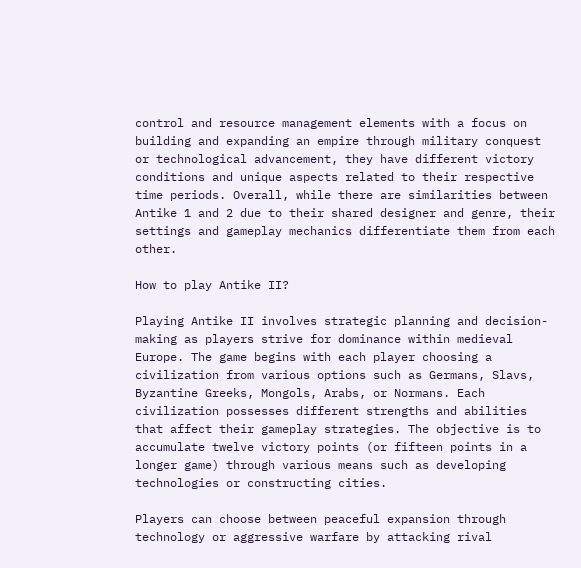control and resource management elements with a focus on building and expanding an empire through military conquest or technological advancement, they have different victory conditions and unique aspects related to their respective time periods. Overall, while there are similarities between Antike 1 and 2 due to their shared designer and genre, their settings and gameplay mechanics differentiate them from each other.

How to play Antike II?

Playing Antike II involves strategic planning and decision-making as players strive for dominance within medieval Europe. The game begins with each player choosing a civilization from various options such as Germans, Slavs, Byzantine Greeks, Mongols, Arabs, or Normans. Each civilization possesses different strengths and abilities that affect their gameplay strategies. The objective is to accumulate twelve victory points (or fifteen points in a longer game) through various means such as developing technologies or constructing cities.

Players can choose between peaceful expansion through technology or aggressive warfare by attacking rival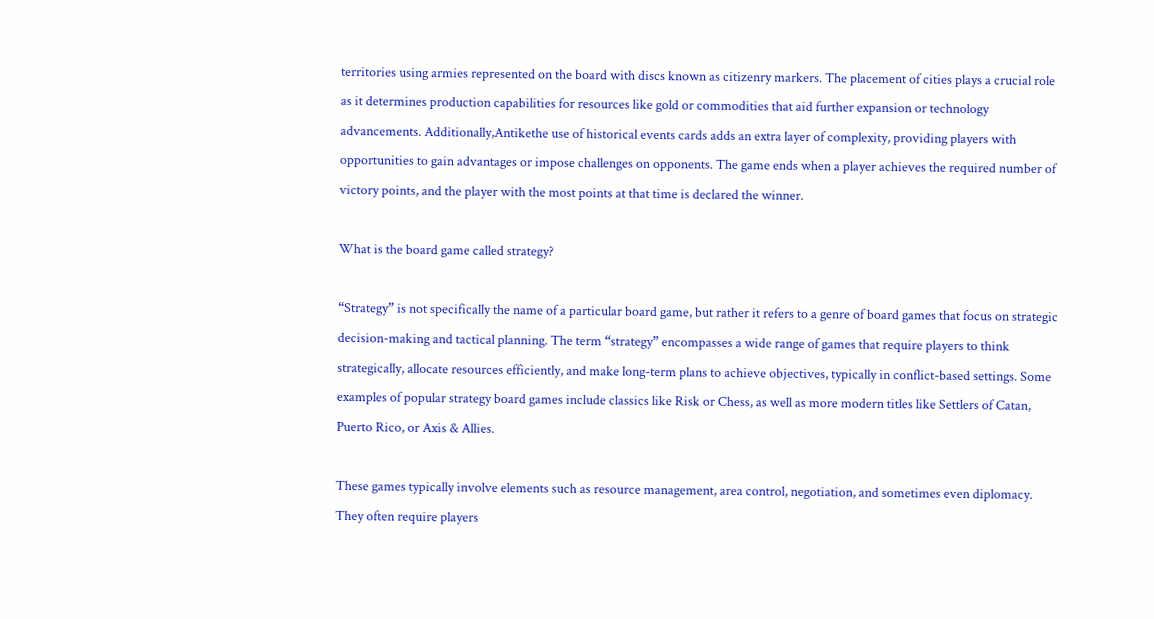territories using armies represented on the board with discs known as citizenry markers. The placement of cities plays a crucial role as it determines production capabilities for resources like gold or commodities that aid further expansion or technology advancements. Additionally,Antikethe use of historical events cards adds an extra layer of complexity, providing players with opportunities to gain advantages or impose challenges on opponents. The game ends when a player achieves the required number of victory points, and the player with the most points at that time is declared the winner.

What is the board game called strategy?

“Strategy” is not specifically the name of a particular board game, but rather it refers to a genre of board games that focus on strategic decision-making and tactical planning. The term “strategy” encompasses a wide range of games that require players to think strategically, allocate resources efficiently, and make long-term plans to achieve objectives, typically in conflict-based settings. Some examples of popular strategy board games include classics like Risk or Chess, as well as more modern titles like Settlers of Catan, Puerto Rico, or Axis & Allies.

These games typically involve elements such as resource management, area control, negotiation, and sometimes even diplomacy. They often require players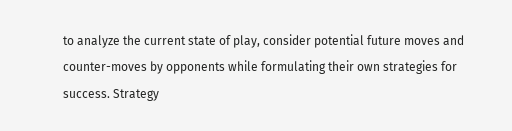to analyze the current state of play, consider potential future moves and counter-moves by opponents while formulating their own strategies for success. Strategy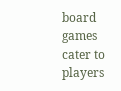board games cater to players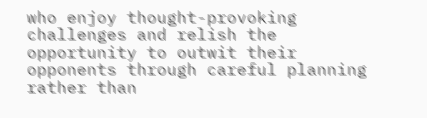who enjoy thought-provoking challenges and relish the opportunity to outwit their opponents through careful planning rather than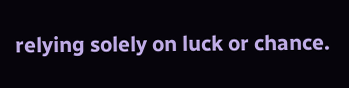relying solely on luck or chance.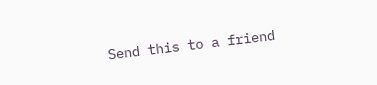Send this to a friend